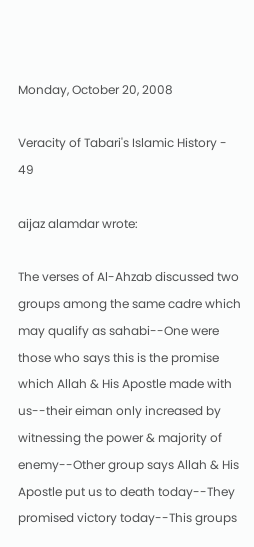Monday, October 20, 2008

Veracity of Tabari's Islamic History - 49

aijaz alamdar wrote:

The verses of Al-Ahzab discussed two groups among the same cadre which may qualify as sahabi--One were those who says this is the promise which Allah & His Apostle made with us--their eiman only increased by witnessing the power & majority of enemy--Other group says Allah & His Apostle put us to death today--They promised victory today--This groups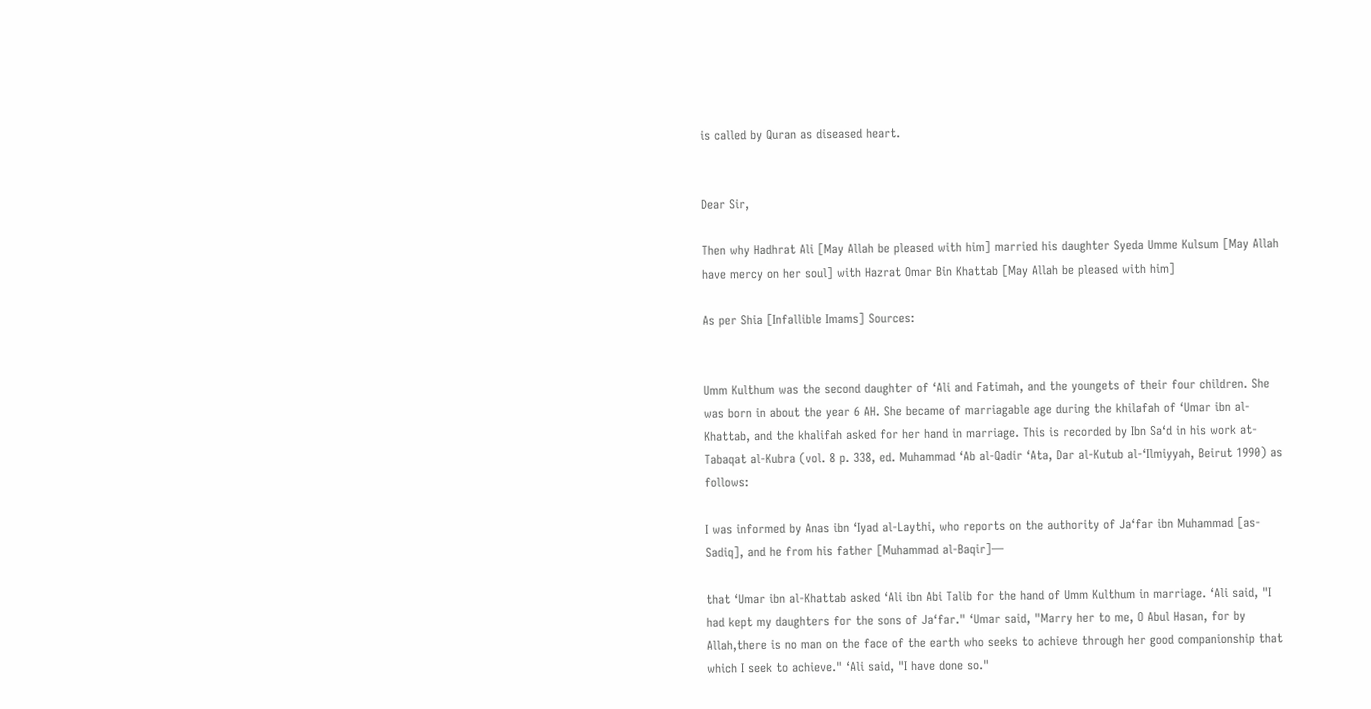is called by Quran as diseased heart.


Dear Sir,

Then why Hadhrat Ali [May Allah be pleased with him] married his daughter Syeda Umme Kulsum [May Allah have mercy on her soul] with Hazrat Omar Bin Khattab [May Allah be pleased with him]

As per Shia [Infallible Imams] Sources:


Umm Kulthum was the second daughter of ‘Ali and Fatimah, and the youngets of their four children. She was born in about the year 6 AH. She became of marriagable age during the khilafah of ‘Umar ibn al-Khattab, and the khalifah asked for her hand in marriage. This is recorded by Ibn Sa‘d in his work at-Tabaqat al-Kubra (vol. 8 p. 338, ed. Muhammad ‘Ab al-Qadir ‘Ata, Dar al-Kutub al-‘Ilmiyyah, Beirut 1990) as follows:

I was informed by Anas ibn ‘Iyad al-Laythi, who reports on the authority of Ja‘far ibn Muhammad [as-Sadiq], and he from his father [Muhammad al-Baqir]—

that ‘Umar ibn al-Khattab asked ‘Ali ibn Abi Talib for the hand of Umm Kulthum in marriage. ‘Ali said, "I had kept my daughters for the sons of Ja‘far." ‘Umar said, "Marry her to me, O Abul Hasan, for by Allah,there is no man on the face of the earth who seeks to achieve through her good companionship that which I seek to achieve." ‘Ali said, "I have done so."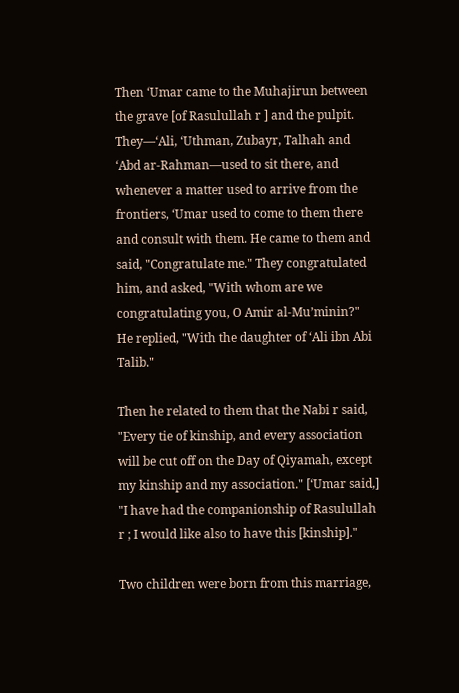Then ‘Umar came to the Muhajirun between the grave [of Rasulullah r ] and the pulpit. They—‘Ali, ‘Uthman, Zubayr, Talhah and ‘Abd ar-Rahman—used to sit there, and whenever a matter used to arrive from the frontiers, ‘Umar used to come to them there and consult with them. He came to them and said, "Congratulate me." They congratulated him, and asked, "With whom are we congratulating you, O Amir al-Mu’minin?" He replied, "With the daughter of ‘Ali ibn Abi Talib."

Then he related to them that the Nabi r said, "Every tie of kinship, and every association will be cut off on the Day of Qiyamah, except my kinship and my association." [‘Umar said,] "I have had the companionship of Rasulullah r ; I would like also to have this [kinship]."

Two children were born from this marriage,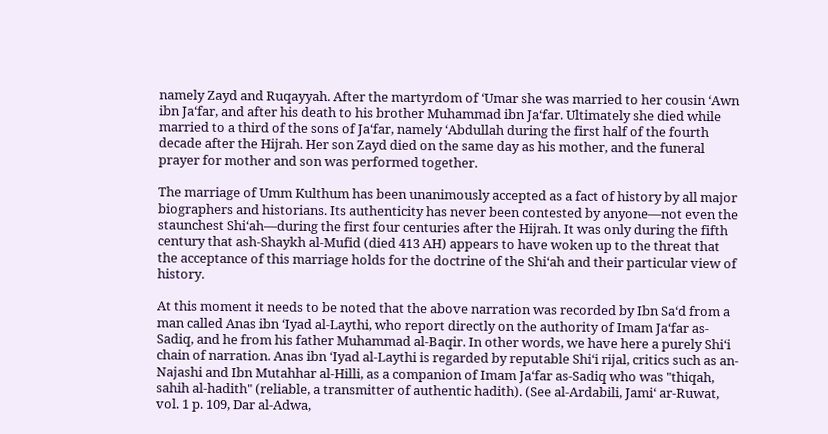namely Zayd and Ruqayyah. After the martyrdom of ‘Umar she was married to her cousin ‘Awn ibn Ja‘far, and after his death to his brother Muhammad ibn Ja‘far. Ultimately she died while married to a third of the sons of Ja‘far, namely ‘Abdullah during the first half of the fourth decade after the Hijrah. Her son Zayd died on the same day as his mother, and the funeral prayer for mother and son was performed together.

The marriage of Umm Kulthum has been unanimously accepted as a fact of history by all major biographers and historians. Its authenticity has never been contested by anyone—not even the staunchest Shi‘ah—during the first four centuries after the Hijrah. It was only during the fifth century that ash-Shaykh al-Mufid (died 413 AH) appears to have woken up to the threat that the acceptance of this marriage holds for the doctrine of the Shi‘ah and their particular view of history.

At this moment it needs to be noted that the above narration was recorded by Ibn Sa‘d from a man called Anas ibn ‘Iyad al-Laythi, who report directly on the authority of Imam Ja‘far as-Sadiq, and he from his father Muhammad al-Baqir. In other words, we have here a purely Shi‘i chain of narration. Anas ibn ‘Iyad al-Laythi is regarded by reputable Shi‘i rijal, critics such as an-Najashi and Ibn Mutahhar al-Hilli, as a companion of Imam Ja‘far as-Sadiq who was "thiqah, sahih al-hadith" (reliable, a transmitter of authentic hadith). (See al-Ardabili, Jami‘ ar-Ruwat, vol. 1 p. 109, Dar al-Adwa,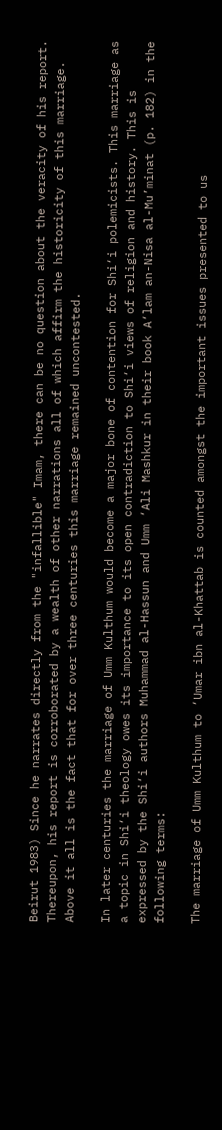Beirut 1983) Since he narrates directly from the "infallible" Imam, there can be no question about the veracity of his report. Thereupon, his report is corroborated by a wealth of other narrations all of which affirm the historicity of this marriage. Above it all is the fact that for over three centuries this marriage remained uncontested.

In later centuries the marriage of Umm Kulthum would become a major bone of contention for Shi‘i polemicists. This marriage as a topic in Shi‘i theology owes its importance to its open contradiction to Shi‘i views of religion and history. This is expressed by the Shi‘i authors Muhammad al-Hassun and Umm ‘Ali Mashkur in their book A‘lam an-Nisa al-Mu’minat (p. 182) in the following terms:

The marriage of Umm Kulthum to ‘Umar ibn al-Khattab is counted amongst the important issues presented to us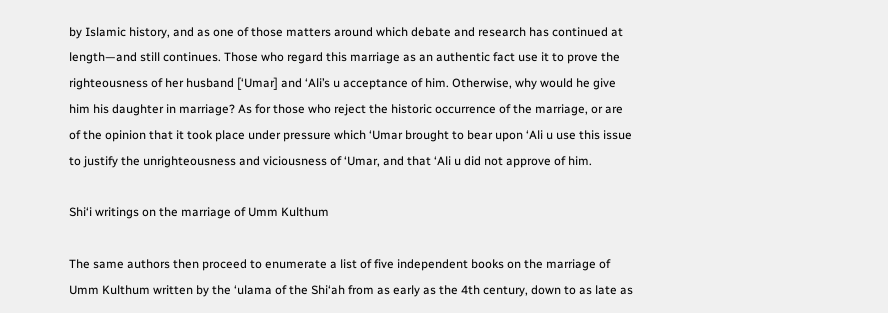by Islamic history, and as one of those matters around which debate and research has continued at length—and still continues. Those who regard this marriage as an authentic fact use it to prove the righteousness of her husband [‘Umar] and ‘Ali’s u acceptance of him. Otherwise, why would he give him his daughter in marriage? As for those who reject the historic occurrence of the marriage, or are of the opinion that it took place under pressure which ‘Umar brought to bear upon ‘Ali u use this issue to justify the unrighteousness and viciousness of ‘Umar, and that ‘Ali u did not approve of him.

Shi‘i writings on the marriage of Umm Kulthum

The same authors then proceed to enumerate a list of five independent books on the marriage of Umm Kulthum written by the ‘ulama of the Shi‘ah from as early as the 4th century, down to as late as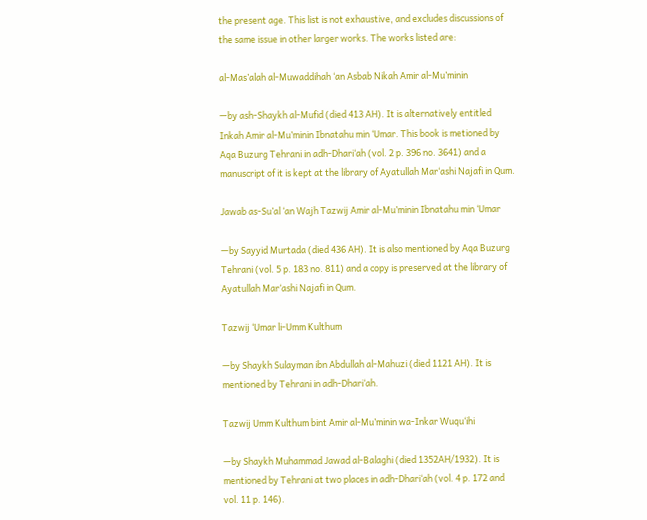the present age. This list is not exhaustive, and excludes discussions of the same issue in other larger works. The works listed are:

al-Mas’alah al-Muwaddihah ‘an Asbab Nikah Amir al-Mu’minin

—by ash-Shaykh al-Mufid (died 413 AH). It is alternatively entitled Inkah Amir al-Mu’minin Ibnatahu min ‘Umar. This book is metioned by Aqa Buzurg Tehrani in adh-Dhari‘ah (vol. 2 p. 396 no. 3641) and a manuscript of it is kept at the library of Ayatullah Mar‘ashi Najafi in Qum.

Jawab as-Su’al ‘an Wajh Tazwij Amir al-Mu’minin Ibnatahu min ‘Umar

—by Sayyid Murtada (died 436 AH). It is also mentioned by Aqa Buzurg Tehrani (vol. 5 p. 183 no. 811) and a copy is preserved at the library of Ayatullah Mar‘ashi Najafi in Qum.

Tazwij ‘Umar li-Umm Kulthum

—by Shaykh Sulayman ibn Abdullah al-Mahuzi (died 1121 AH). It is mentioned by Tehrani in adh-Dhari‘ah.

Tazwij Umm Kulthum bint Amir al-Mu’minin wa-Inkar Wuqu‘ihi

—by Shaykh Muhammad Jawad al-Balaghi (died 1352AH/1932). It is mentioned by Tehrani at two places in adh-Dhari‘ah (vol. 4 p. 172 and vol. 11 p. 146).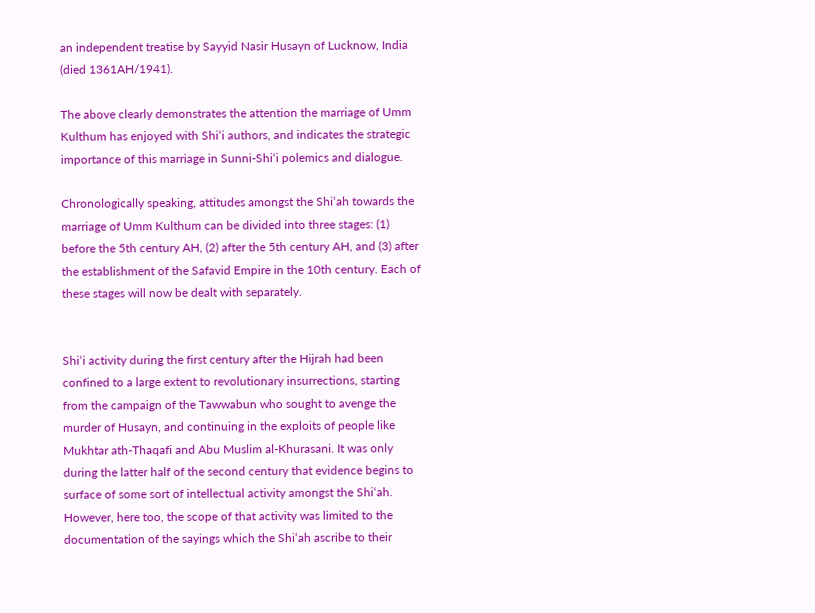an independent treatise by Sayyid Nasir Husayn of Lucknow, India (died 1361AH/1941).

The above clearly demonstrates the attention the marriage of Umm Kulthum has enjoyed with Shi‘i authors, and indicates the strategic importance of this marriage in Sunni-Shi‘i polemics and dialogue.

Chronologically speaking, attitudes amongst the Shi‘ah towards the marriage of Umm Kulthum can be divided into three stages: (1) before the 5th century AH, (2) after the 5th century AH, and (3) after the establishment of the Safavid Empire in the 10th century. Each of these stages will now be dealt with separately.


Shi‘i activity during the first century after the Hijrah had been confined to a large extent to revolutionary insurrections, starting from the campaign of the Tawwabun who sought to avenge the murder of Husayn, and continuing in the exploits of people like Mukhtar ath-Thaqafi and Abu Muslim al-Khurasani. It was only during the latter half of the second century that evidence begins to surface of some sort of intellectual activity amongst the Shi‘ah. However, here too, the scope of that activity was limited to the documentation of the sayings which the Shi‘ah ascribe to their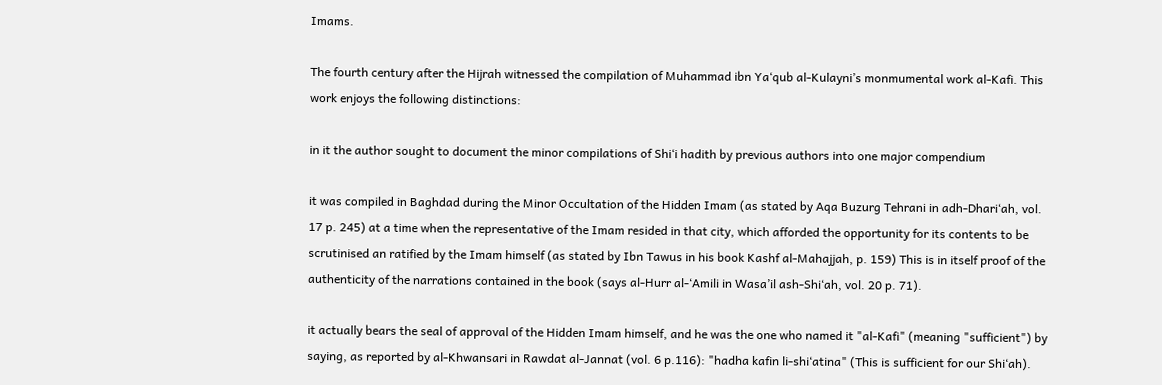Imams.

The fourth century after the Hijrah witnessed the compilation of Muhammad ibn Ya‘qub al-Kulayni’s monmumental work al-Kafi. This work enjoys the following distinctions:

in it the author sought to document the minor compilations of Shi‘i hadith by previous authors into one major compendium

it was compiled in Baghdad during the Minor Occultation of the Hidden Imam (as stated by Aqa Buzurg Tehrani in adh-Dhari‘ah, vol. 17 p. 245) at a time when the representative of the Imam resided in that city, which afforded the opportunity for its contents to be scrutinised an ratified by the Imam himself (as stated by Ibn Tawus in his book Kashf al-Mahajjah, p. 159) This is in itself proof of the authenticity of the narrations contained in the book (says al-Hurr al-‘Amili in Wasa’il ash-Shi‘ah, vol. 20 p. 71).

it actually bears the seal of approval of the Hidden Imam himself, and he was the one who named it "al-Kafi" (meaning "sufficient") by saying, as reported by al-Khwansari in Rawdat al-Jannat (vol. 6 p.116): "hadha kafin li-shi‘atina" (This is sufficient for our Shi‘ah).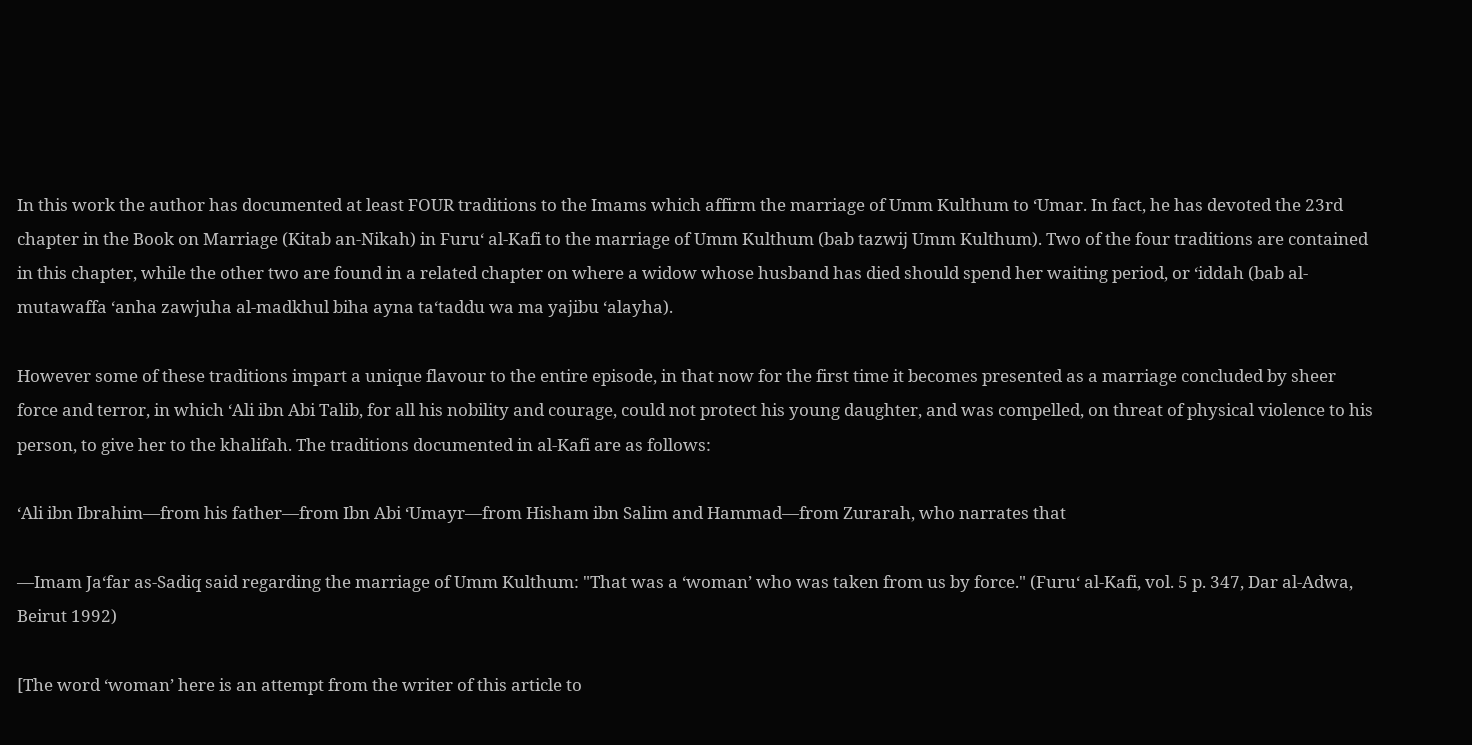In this work the author has documented at least FOUR traditions to the Imams which affirm the marriage of Umm Kulthum to ‘Umar. In fact, he has devoted the 23rd chapter in the Book on Marriage (Kitab an-Nikah) in Furu‘ al-Kafi to the marriage of Umm Kulthum (bab tazwij Umm Kulthum). Two of the four traditions are contained in this chapter, while the other two are found in a related chapter on where a widow whose husband has died should spend her waiting period, or ‘iddah (bab al-mutawaffa ‘anha zawjuha al-madkhul biha ayna ta‘taddu wa ma yajibu ‘alayha).

However some of these traditions impart a unique flavour to the entire episode, in that now for the first time it becomes presented as a marriage concluded by sheer force and terror, in which ‘Ali ibn Abi Talib, for all his nobility and courage, could not protect his young daughter, and was compelled, on threat of physical violence to his person, to give her to the khalifah. The traditions documented in al-Kafi are as follows:

‘Ali ibn Ibrahim—from his father—from Ibn Abi ‘Umayr—from Hisham ibn Salim and Hammad—from Zurarah, who narrates that

—Imam Ja‘far as-Sadiq said regarding the marriage of Umm Kulthum: "That was a ‘woman’ who was taken from us by force." (Furu‘ al-Kafi, vol. 5 p. 347, Dar al-Adwa, Beirut 1992)

[The word ‘woman’ here is an attempt from the writer of this article to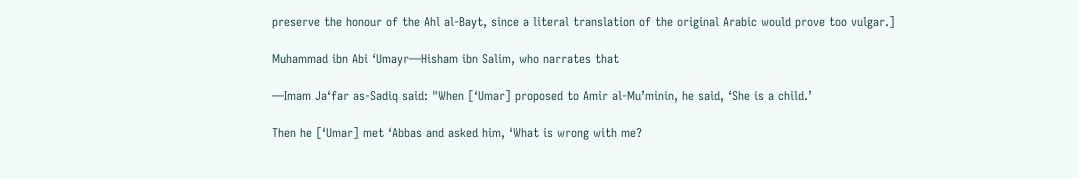preserve the honour of the Ahl al-Bayt, since a literal translation of the original Arabic would prove too vulgar.]

Muhammad ibn Abi ‘Umayr—Hisham ibn Salim, who narrates that

—Imam Ja‘far as-Sadiq said: "When [‘Umar] proposed to Amir al-Mu’minin, he said, ‘She is a child.’

Then he [‘Umar] met ‘Abbas and asked him, ‘What is wrong with me?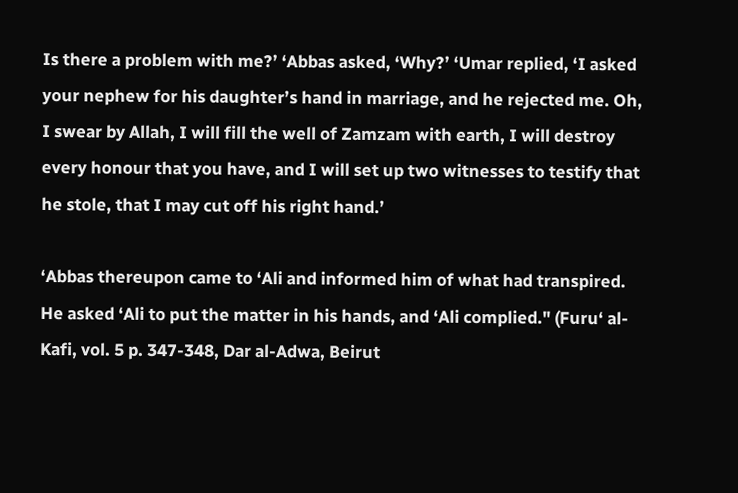Is there a problem with me?’ ‘Abbas asked, ‘Why?’ ‘Umar replied, ‘I asked your nephew for his daughter’s hand in marriage, and he rejected me. Oh, I swear by Allah, I will fill the well of Zamzam with earth, I will destroy every honour that you have, and I will set up two witnesses to testify that he stole, that I may cut off his right hand.’

‘Abbas thereupon came to ‘Ali and informed him of what had transpired. He asked ‘Ali to put the matter in his hands, and ‘Ali complied." (Furu‘ al-Kafi, vol. 5 p. 347-348, Dar al-Adwa, Beirut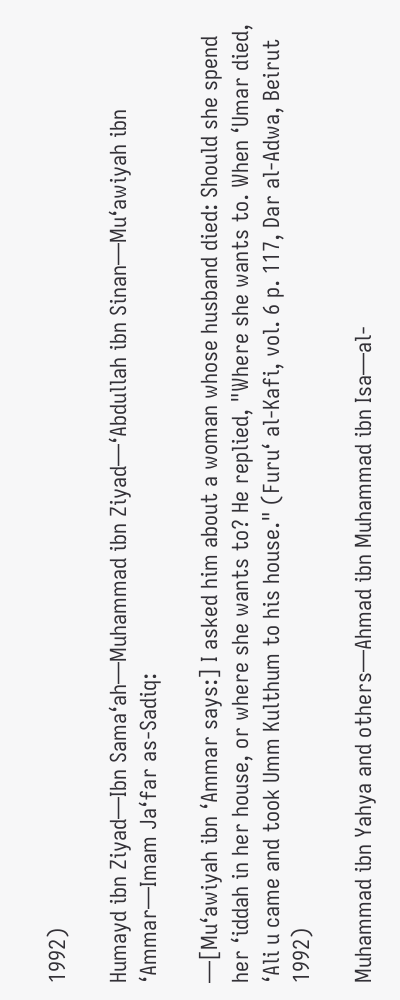1992)

Humayd ibn Ziyad—Ibn Sama‘ah—Muhammad ibn Ziyad—‘Abdullah ibn Sinan—Mu‘awiyah ibn ‘Ammar—Imam Ja‘far as-Sadiq:

—[Mu‘awiyah ibn ‘Ammar says:] I asked him about a woman whose husband died: Should she spend her ‘iddah in her house, or where she wants to? He replied, "Where she wants to. When ‘Umar died, ‘Ali u came and took Umm Kulthum to his house." (Furu‘ al-Kafi, vol. 6 p. 117, Dar al-Adwa, Beirut 1992)

Muhammad ibn Yahya and others—Ahmad ibn Muhammad ibn Isa—al-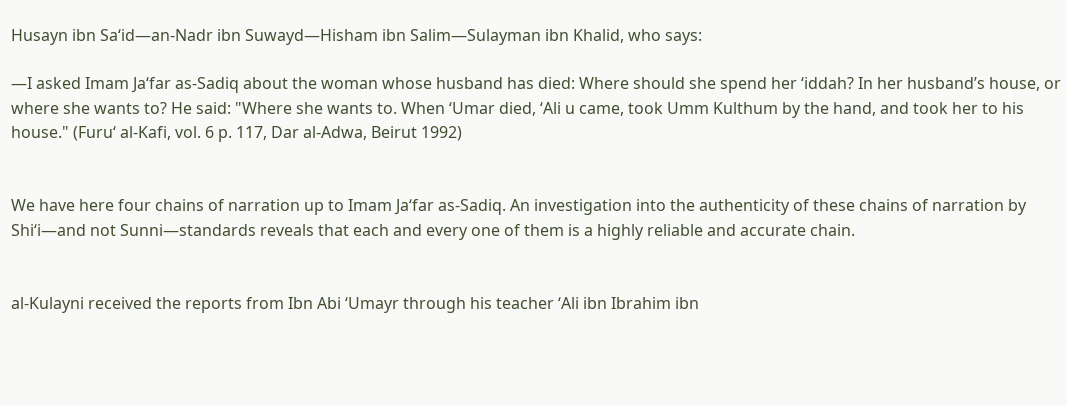Husayn ibn Sa‘id—an-Nadr ibn Suwayd—Hisham ibn Salim—Sulayman ibn Khalid, who says:

—I asked Imam Ja‘far as-Sadiq about the woman whose husband has died: Where should she spend her ‘iddah? In her husband’s house, or where she wants to? He said: "Where she wants to. When ‘Umar died, ‘Ali u came, took Umm Kulthum by the hand, and took her to his house." (Furu‘ al-Kafi, vol. 6 p. 117, Dar al-Adwa, Beirut 1992)


We have here four chains of narration up to Imam Ja‘far as-Sadiq. An investigation into the authenticity of these chains of narration by Shi‘i—and not Sunni—standards reveals that each and every one of them is a highly reliable and accurate chain.


al-Kulayni received the reports from Ibn Abi ‘Umayr through his teacher ‘Ali ibn Ibrahim ibn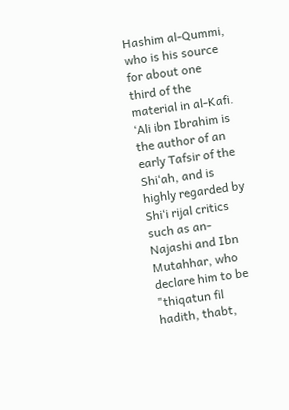Hashim al-Qummi, who is his source for about one third of the material in al-Kafi. ‘Ali ibn Ibrahim is the author of an early Tafsir of the Shi‘ah, and is highly regarded by Shi‘i rijal critics such as an-Najashi and Ibn Mutahhar, who declare him to be "thiqatun fil hadith, thabt,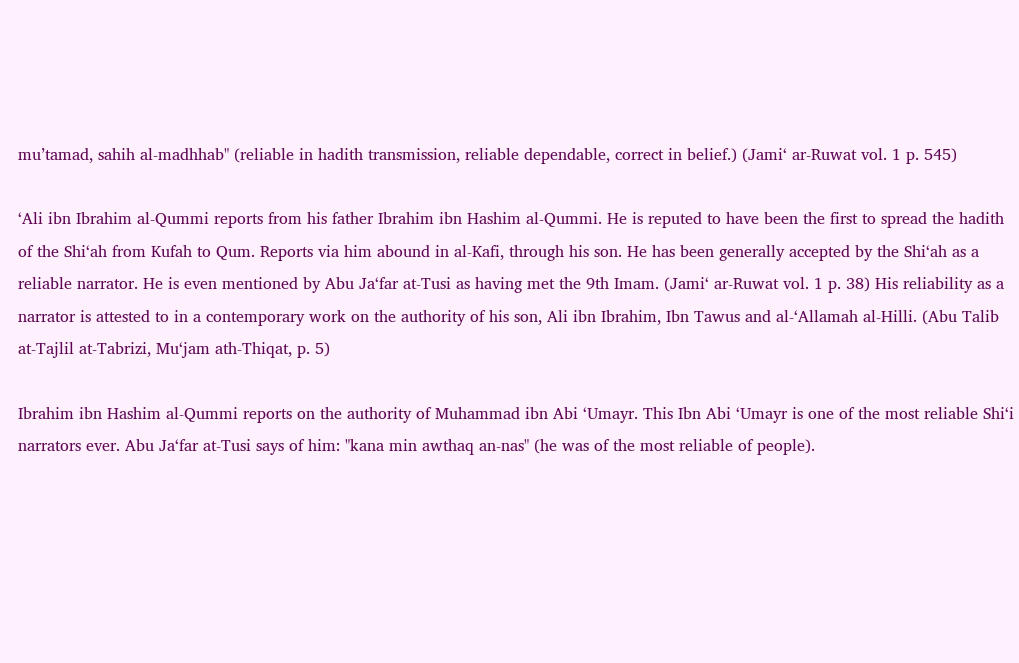mu’tamad, sahih al-madhhab" (reliable in hadith transmission, reliable dependable, correct in belief.) (Jami‘ ar-Ruwat vol. 1 p. 545)

‘Ali ibn Ibrahim al-Qummi reports from his father Ibrahim ibn Hashim al-Qummi. He is reputed to have been the first to spread the hadith of the Shi‘ah from Kufah to Qum. Reports via him abound in al-Kafi, through his son. He has been generally accepted by the Shi‘ah as a reliable narrator. He is even mentioned by Abu Ja‘far at-Tusi as having met the 9th Imam. (Jami‘ ar-Ruwat vol. 1 p. 38) His reliability as a narrator is attested to in a contemporary work on the authority of his son, Ali ibn Ibrahim, Ibn Tawus and al-‘Allamah al-Hilli. (Abu Talib at-Tajlil at-Tabrizi, Mu‘jam ath-Thiqat, p. 5)

Ibrahim ibn Hashim al-Qummi reports on the authority of Muhammad ibn Abi ‘Umayr. This Ibn Abi ‘Umayr is one of the most reliable Shi‘i narrators ever. Abu Ja‘far at-Tusi says of him: "kana min awthaq an-nas" (he was of the most reliable of people).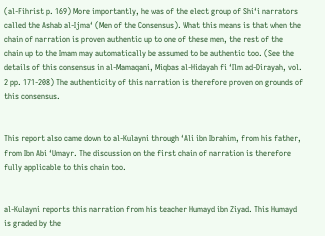(al-Fihrist p. 169) More importantly, he was of the elect group of Shi‘i narrators called the Ashab al-Ijma‘ (Men of the Consensus). What this means is that when the chain of narration is proven authentic up to one of these men, the rest of the chain up to the Imam may automatically be assumed to be authentic too. (See the details of this consensus in al-Mamaqani, Miqbas al-Hidayah fi ‘Ilm ad-Dirayah, vol. 2 pp. 171-208) The authenticity of this narration is therefore proven on grounds of this consensus.


This report also came down to al-Kulayni through ‘Ali ibn Ibrahim, from his father, from Ibn Abi ‘Umayr. The discussion on the first chain of narration is therefore fully applicable to this chain too.


al-Kulayni reports this narration from his teacher Humayd ibn Ziyad. This Humayd is graded by the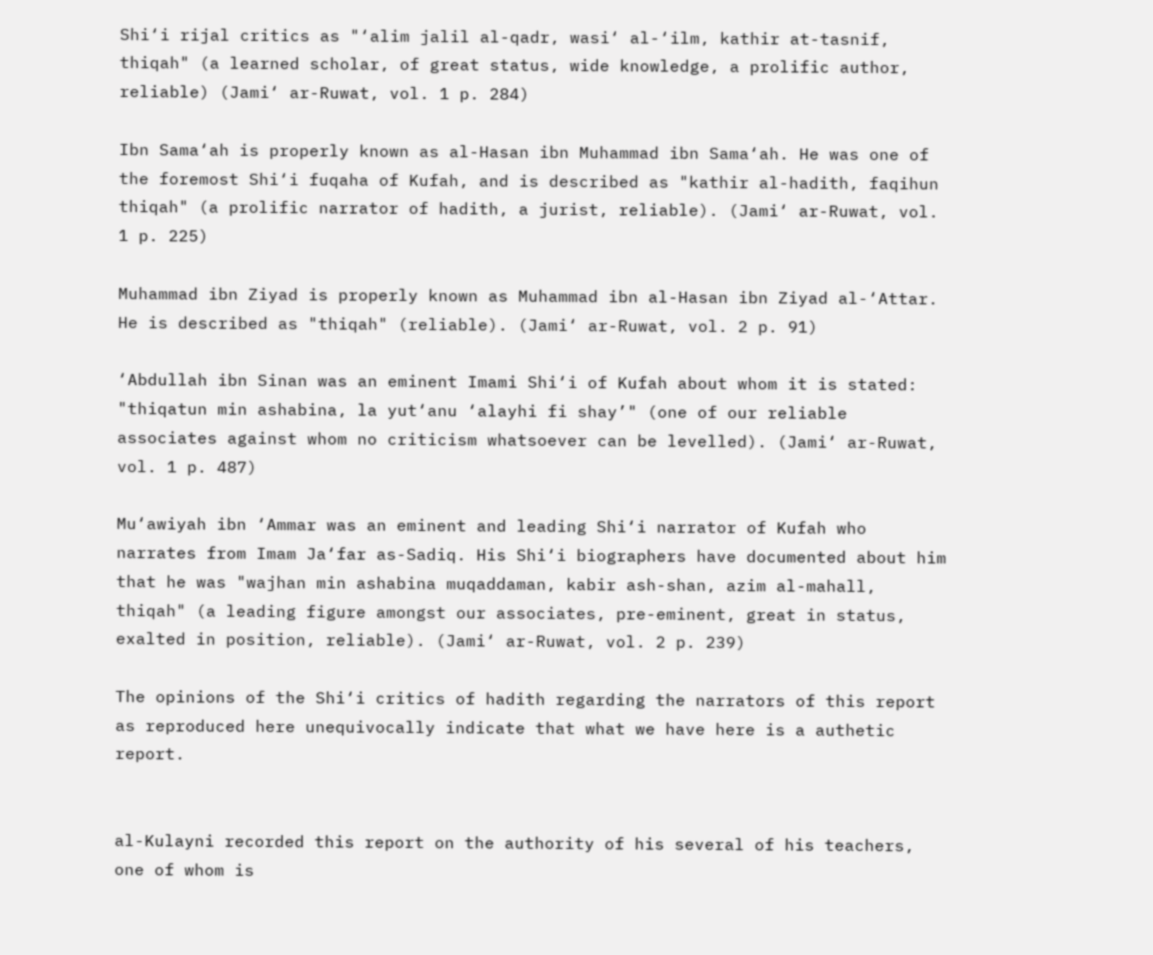Shi‘i rijal critics as "‘alim jalil al-qadr, wasi‘ al-‘ilm, kathir at-tasnif, thiqah" (a learned scholar, of great status, wide knowledge, a prolific author, reliable) (Jami‘ ar-Ruwat, vol. 1 p. 284)

Ibn Sama‘ah is properly known as al-Hasan ibn Muhammad ibn Sama‘ah. He was one of the foremost Shi‘i fuqaha of Kufah, and is described as "kathir al-hadith, faqihun thiqah" (a prolific narrator of hadith, a jurist, reliable). (Jami‘ ar-Ruwat, vol. 1 p. 225)

Muhammad ibn Ziyad is properly known as Muhammad ibn al-Hasan ibn Ziyad al-‘Attar. He is described as "thiqah" (reliable). (Jami‘ ar-Ruwat, vol. 2 p. 91)

‘Abdullah ibn Sinan was an eminent Imami Shi‘i of Kufah about whom it is stated: "thiqatun min ashabina, la yut‘anu ‘alayhi fi shay’" (one of our reliable associates against whom no criticism whatsoever can be levelled). (Jami‘ ar-Ruwat, vol. 1 p. 487)

Mu‘awiyah ibn ‘Ammar was an eminent and leading Shi‘i narrator of Kufah who narrates from Imam Ja‘far as-Sadiq. His Shi‘i biographers have documented about him that he was "wajhan min ashabina muqaddaman, kabir ash-shan, azim al-mahall, thiqah" (a leading figure amongst our associates, pre-eminent, great in status, exalted in position, reliable). (Jami‘ ar-Ruwat, vol. 2 p. 239)

The opinions of the Shi‘i critics of hadith regarding the narrators of this report as reproduced here unequivocally indicate that what we have here is a authetic report.


al-Kulayni recorded this report on the authority of his several of his teachers, one of whom is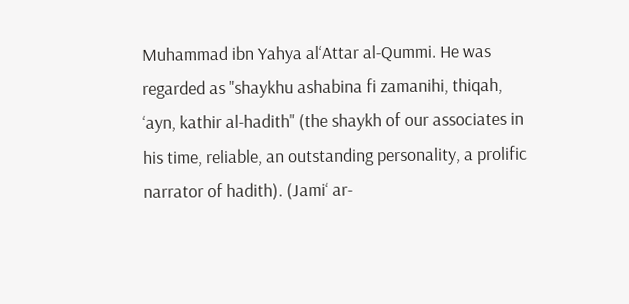Muhammad ibn Yahya al‘Attar al-Qummi. He was regarded as "shaykhu ashabina fi zamanihi, thiqah, ‘ayn, kathir al-hadith" (the shaykh of our associates in his time, reliable, an outstanding personality, a prolific narrator of hadith). (Jami‘ ar-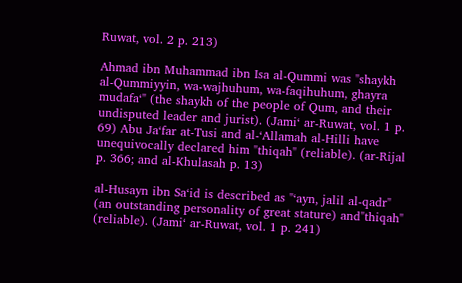Ruwat, vol. 2 p. 213)

Ahmad ibn Muhammad ibn Isa al-Qummi was "shaykh al-Qummiyyin, wa-wajhuhum, wa-faqihuhum, ghayra mudafa‘" (the shaykh of the people of Qum, and their undisputed leader and jurist). (Jami‘ ar-Ruwat, vol. 1 p. 69) Abu Ja‘far at-Tusi and al-‘Allamah al-Hilli have unequivocally declared him "thiqah" (reliable). (ar-Rijal p. 366; and al-Khulasah p. 13)

al-Husayn ibn Sa‘id is described as "‘ayn, jalil al-qadr" (an outstanding personality of great stature) and"thiqah" (reliable). (Jami‘ ar-Ruwat, vol. 1 p. 241)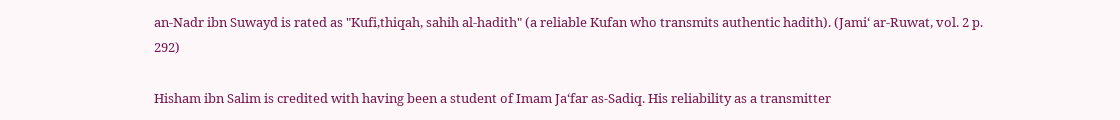an-Nadr ibn Suwayd is rated as "Kufi,thiqah, sahih al-hadith" (a reliable Kufan who transmits authentic hadith). (Jami‘ ar-Ruwat, vol. 2 p. 292)

Hisham ibn Salim is credited with having been a student of Imam Ja‘far as-Sadiq. His reliability as a transmitter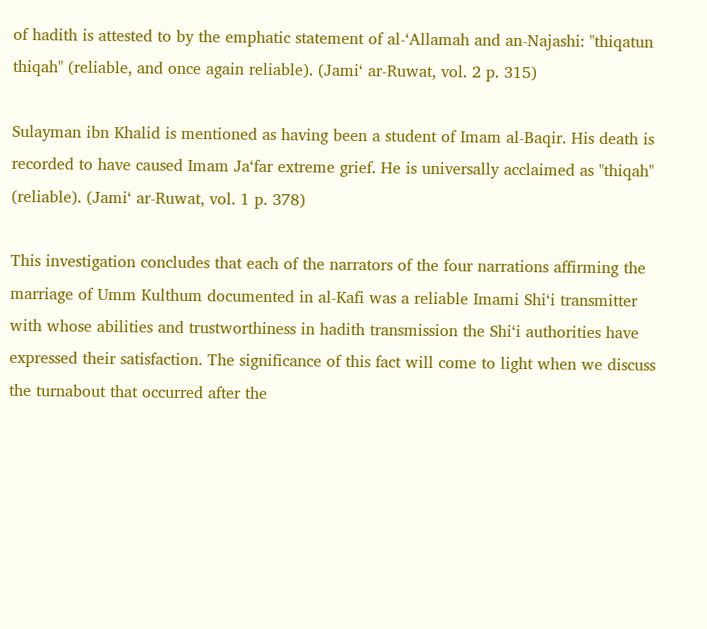of hadith is attested to by the emphatic statement of al-‘Allamah and an-Najashi: "thiqatun thiqah" (reliable, and once again reliable). (Jami‘ ar-Ruwat, vol. 2 p. 315)

Sulayman ibn Khalid is mentioned as having been a student of Imam al-Baqir. His death is recorded to have caused Imam Ja‘far extreme grief. He is universally acclaimed as "thiqah" (reliable). (Jami‘ ar-Ruwat, vol. 1 p. 378)

This investigation concludes that each of the narrators of the four narrations affirming the marriage of Umm Kulthum documented in al-Kafi was a reliable Imami Shi‘i transmitter with whose abilities and trustworthiness in hadith transmission the Shi‘i authorities have expressed their satisfaction. The significance of this fact will come to light when we discuss the turnabout that occurred after the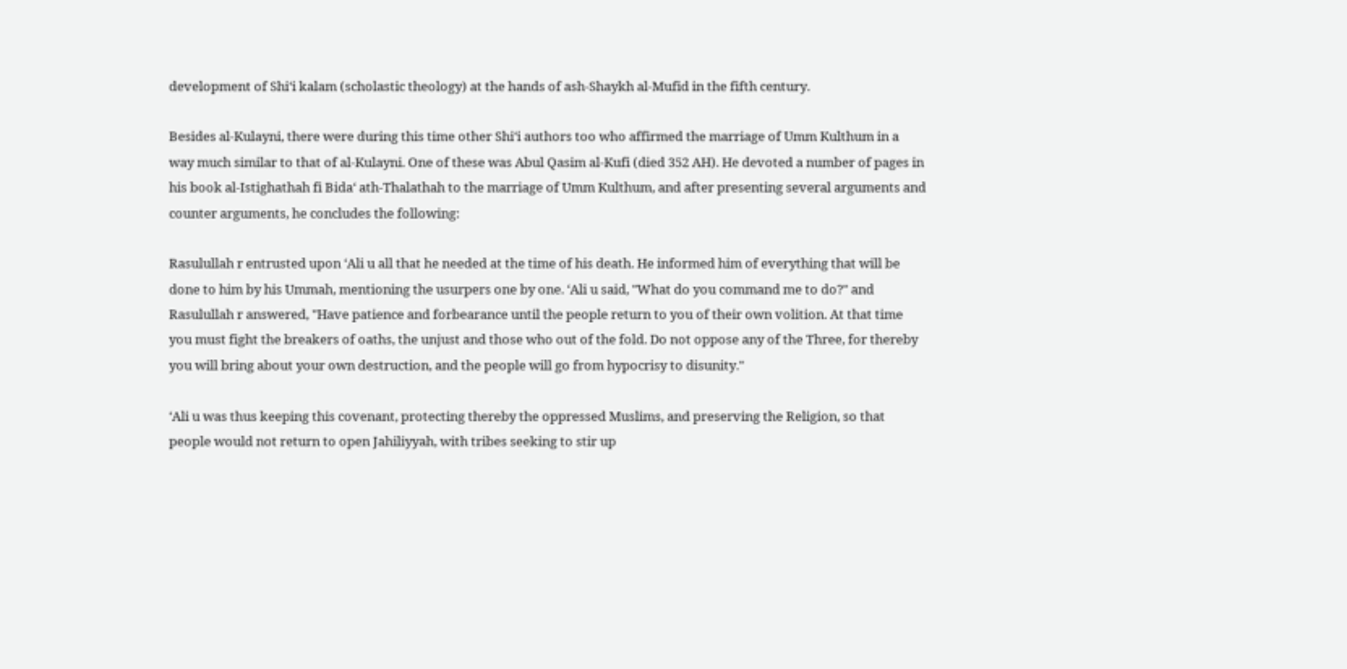development of Shi‘i kalam (scholastic theology) at the hands of ash-Shaykh al-Mufid in the fifth century.

Besides al-Kulayni, there were during this time other Shi‘i authors too who affirmed the marriage of Umm Kulthum in a way much similar to that of al-Kulayni. One of these was Abul Qasim al-Kufi (died 352 AH). He devoted a number of pages in his book al-Istighathah fi Bida‘ ath-Thalathah to the marriage of Umm Kulthum, and after presenting several arguments and counter arguments, he concludes the following:

Rasulullah r entrusted upon ‘Ali u all that he needed at the time of his death. He informed him of everything that will be done to him by his Ummah, mentioning the usurpers one by one. ‘Ali u said, "What do you command me to do?" and Rasulullah r answered, "Have patience and forbearance until the people return to you of their own volition. At that time you must fight the breakers of oaths, the unjust and those who out of the fold. Do not oppose any of the Three, for thereby you will bring about your own destruction, and the people will go from hypocrisy to disunity."

‘Ali u was thus keeping this covenant, protecting thereby the oppressed Muslims, and preserving the Religion, so that people would not return to open Jahiliyyah, with tribes seeking to stir up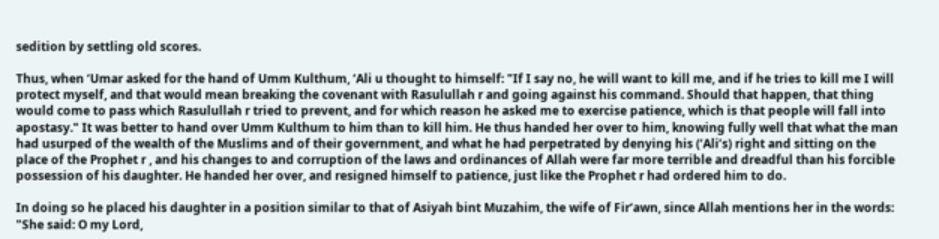sedition by settling old scores.

Thus, when ‘Umar asked for the hand of Umm Kulthum, ‘Ali u thought to himself: "If I say no, he will want to kill me, and if he tries to kill me I will protect myself, and that would mean breaking the covenant with Rasulullah r and going against his command. Should that happen, that thing would come to pass which Rasulullah r tried to prevent, and for which reason he asked me to exercise patience, which is that people will fall into apostasy." It was better to hand over Umm Kulthum to him than to kill him. He thus handed her over to him, knowing fully well that what the man had usurped of the wealth of the Muslims and of their government, and what he had perpetrated by denying his (‘Ali’s) right and sitting on the place of the Prophet r , and his changes to and corruption of the laws and ordinances of Allah were far more terrible and dreadful than his forcible possession of his daughter. He handed her over, and resigned himself to patience, just like the Prophet r had ordered him to do.

In doing so he placed his daughter in a position similar to that of Asiyah bint Muzahim, the wife of Fir‘awn, since Allah mentions her in the words: "She said: O my Lord,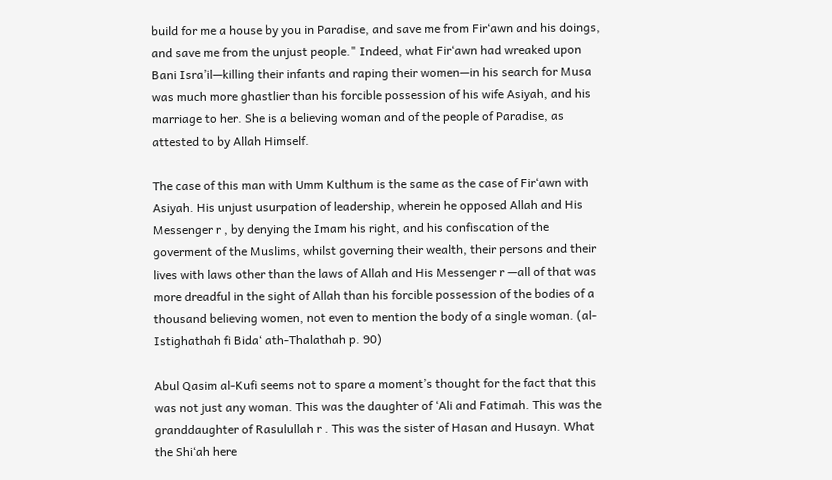build for me a house by you in Paradise, and save me from Fir‘awn and his doings, and save me from the unjust people." Indeed, what Fir‘awn had wreaked upon Bani Isra’il—killing their infants and raping their women—in his search for Musa was much more ghastlier than his forcible possession of his wife Asiyah, and his marriage to her. She is a believing woman and of the people of Paradise, as attested to by Allah Himself.

The case of this man with Umm Kulthum is the same as the case of Fir‘awn with Asiyah. His unjust usurpation of leadership, wherein he opposed Allah and His Messenger r , by denying the Imam his right, and his confiscation of the goverment of the Muslims, whilst governing their wealth, their persons and their lives with laws other than the laws of Allah and His Messenger r —all of that was more dreadful in the sight of Allah than his forcible possession of the bodies of a thousand believing women, not even to mention the body of a single woman. (al-Istighathah fi Bida‘ ath-Thalathah p. 90)

Abul Qasim al-Kufi seems not to spare a moment’s thought for the fact that this was not just any woman. This was the daughter of ‘Ali and Fatimah. This was the granddaughter of Rasulullah r . This was the sister of Hasan and Husayn. What the Shi‘ah here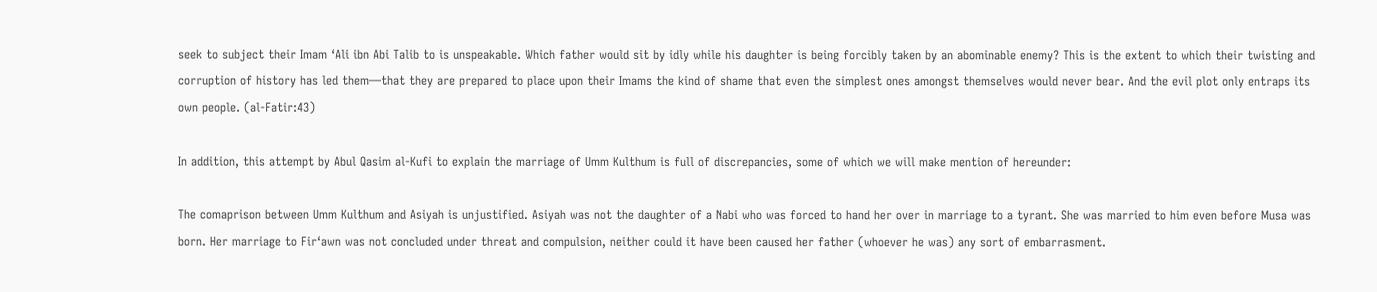seek to subject their Imam ‘Ali ibn Abi Talib to is unspeakable. Which father would sit by idly while his daughter is being forcibly taken by an abominable enemy? This is the extent to which their twisting and corruption of history has led them—that they are prepared to place upon their Imams the kind of shame that even the simplest ones amongst themselves would never bear. And the evil plot only entraps its own people. (al-Fatir:43)

In addition, this attempt by Abul Qasim al-Kufi to explain the marriage of Umm Kulthum is full of discrepancies, some of which we will make mention of hereunder:

The comaprison between Umm Kulthum and Asiyah is unjustified. Asiyah was not the daughter of a Nabi who was forced to hand her over in marriage to a tyrant. She was married to him even before Musa was born. Her marriage to Fir‘awn was not concluded under threat and compulsion, neither could it have been caused her father (whoever he was) any sort of embarrasment.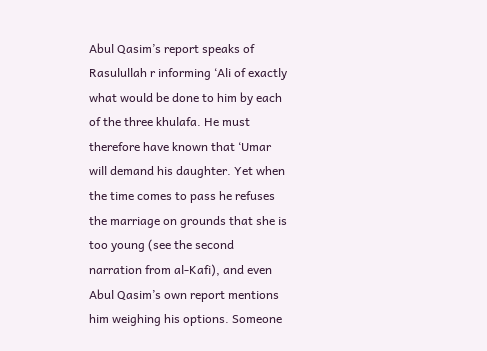Abul Qasim’s report speaks of Rasulullah r informing ‘Ali of exactly what would be done to him by each of the three khulafa. He must therefore have known that ‘Umar will demand his daughter. Yet when the time comes to pass he refuses the marriage on grounds that she is too young (see the second narration from al-Kafi), and even Abul Qasim’s own report mentions him weighing his options. Someone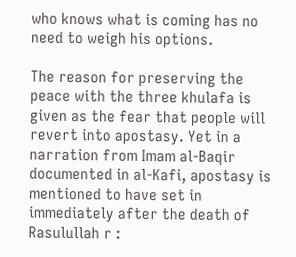who knows what is coming has no need to weigh his options.

The reason for preserving the peace with the three khulafa is given as the fear that people will revert into apostasy. Yet in a narration from Imam al-Baqir documented in al-Kafi, apostasy is mentioned to have set in immediately after the death of Rasulullah r :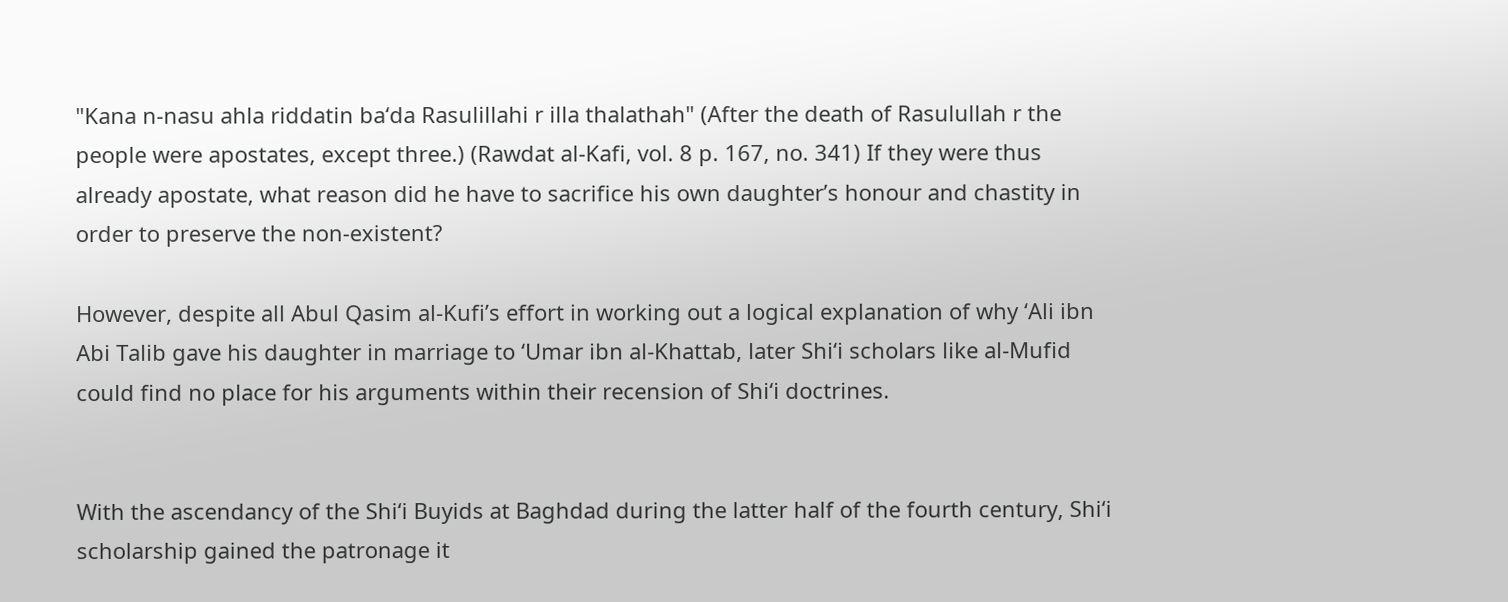"Kana n-nasu ahla riddatin ba‘da Rasulillahi r illa thalathah" (After the death of Rasulullah r the people were apostates, except three.) (Rawdat al-Kafi, vol. 8 p. 167, no. 341) If they were thus already apostate, what reason did he have to sacrifice his own daughter’s honour and chastity in order to preserve the non-existent?

However, despite all Abul Qasim al-Kufi’s effort in working out a logical explanation of why ‘Ali ibn Abi Talib gave his daughter in marriage to ‘Umar ibn al-Khattab, later Shi‘i scholars like al-Mufid could find no place for his arguments within their recension of Shi‘i doctrines.


With the ascendancy of the Shi‘i Buyids at Baghdad during the latter half of the fourth century, Shi‘i scholarship gained the patronage it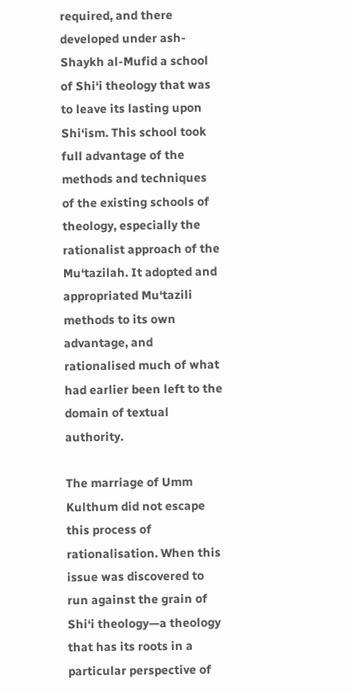required, and there developed under ash-Shaykh al-Mufid a school of Shi‘i theology that was to leave its lasting upon Shi‘ism. This school took full advantage of the methods and techniques of the existing schools of theology, especially the rationalist approach of the Mu‘tazilah. It adopted and appropriated Mu‘tazili methods to its own advantage, and rationalised much of what had earlier been left to the domain of textual authority.

The marriage of Umm Kulthum did not escape this process of rationalisation. When this issue was discovered to run against the grain of Shi‘i theology—a theology that has its roots in a particular perspective of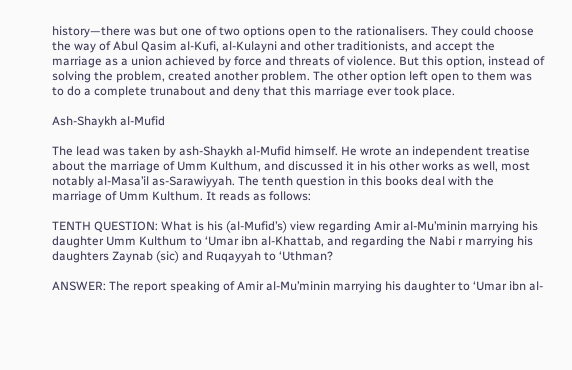history—there was but one of two options open to the rationalisers. They could choose the way of Abul Qasim al-Kufi, al-Kulayni and other traditionists, and accept the marriage as a union achieved by force and threats of violence. But this option, instead of solving the problem, created another problem. The other option left open to them was to do a complete trunabout and deny that this marriage ever took place.

Ash-Shaykh al-Mufid

The lead was taken by ash-Shaykh al-Mufid himself. He wrote an independent treatise about the marriage of Umm Kulthum, and discussed it in his other works as well, most notably al-Masa’il as-Sarawiyyah. The tenth question in this books deal with the marriage of Umm Kulthum. It reads as follows:

TENTH QUESTION: What is his (al-Mufid’s) view regarding Amir al-Mu’minin marrying his daughter Umm Kulthum to ‘Umar ibn al-Khattab, and regarding the Nabi r marrying his daughters Zaynab (sic) and Ruqayyah to ‘Uthman?

ANSWER: The report speaking of Amir al-Mu’minin marrying his daughter to ‘Umar ibn al-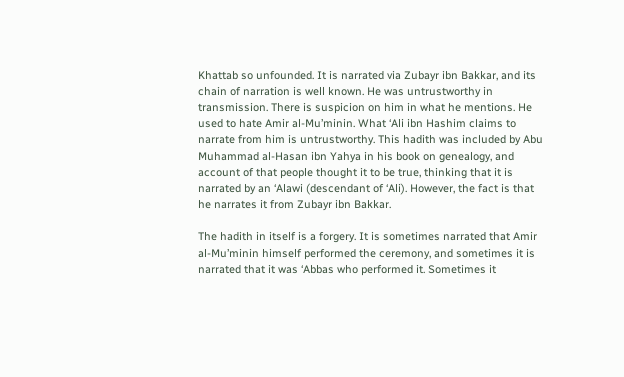Khattab so unfounded. It is narrated via Zubayr ibn Bakkar, and its chain of narration is well known. He was untrustworthy in transmission. There is suspicion on him in what he mentions. He used to hate Amir al-Mu’minin. What ‘Ali ibn Hashim claims to narrate from him is untrustworthy. This hadith was included by Abu Muhammad al-Hasan ibn Yahya in his book on genealogy, and account of that people thought it to be true, thinking that it is narrated by an ‘Alawi (descendant of ‘Ali). However, the fact is that he narrates it from Zubayr ibn Bakkar.

The hadith in itself is a forgery. It is sometimes narrated that Amir al-Mu’minin himself performed the ceremony, and sometimes it is narrated that it was ‘Abbas who performed it. Sometimes it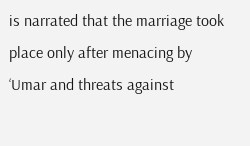is narrated that the marriage took place only after menacing by ‘Umar and threats against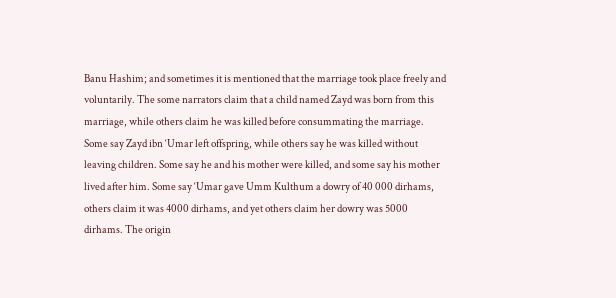Banu Hashim; and sometimes it is mentioned that the marriage took place freely and voluntarily. The some narrators claim that a child named Zayd was born from this marriage, while others claim he was killed before consummating the marriage. Some say Zayd ibn ‘Umar left offspring, while others say he was killed without leaving children. Some say he and his mother were killed, and some say his mother lived after him. Some say ‘Umar gave Umm Kulthum a dowry of 40 000 dirhams, others claim it was 4000 dirhams, and yet others claim her dowry was 5000 dirhams. The origin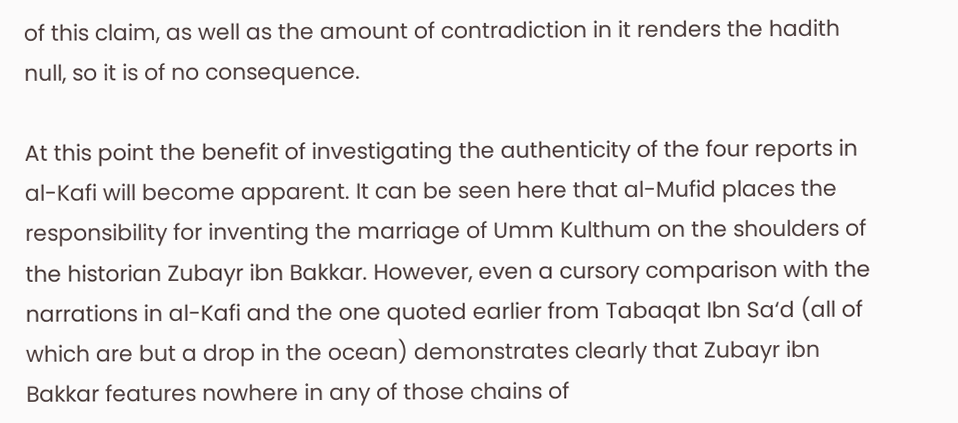of this claim, as well as the amount of contradiction in it renders the hadith null, so it is of no consequence.

At this point the benefit of investigating the authenticity of the four reports in al-Kafi will become apparent. It can be seen here that al-Mufid places the responsibility for inventing the marriage of Umm Kulthum on the shoulders of the historian Zubayr ibn Bakkar. However, even a cursory comparison with the narrations in al-Kafi and the one quoted earlier from Tabaqat Ibn Sa‘d (all of which are but a drop in the ocean) demonstrates clearly that Zubayr ibn Bakkar features nowhere in any of those chains of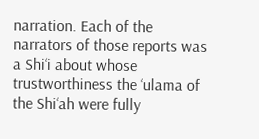narration. Each of the narrators of those reports was a Shi‘i about whose trustworthiness the ‘ulama of the Shi‘ah were fully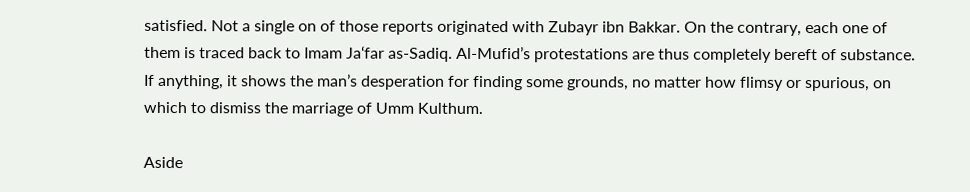satisfied. Not a single on of those reports originated with Zubayr ibn Bakkar. On the contrary, each one of them is traced back to Imam Ja‘far as-Sadiq. Al-Mufid’s protestations are thus completely bereft of substance. If anything, it shows the man’s desperation for finding some grounds, no matter how flimsy or spurious, on which to dismiss the marriage of Umm Kulthum.

Aside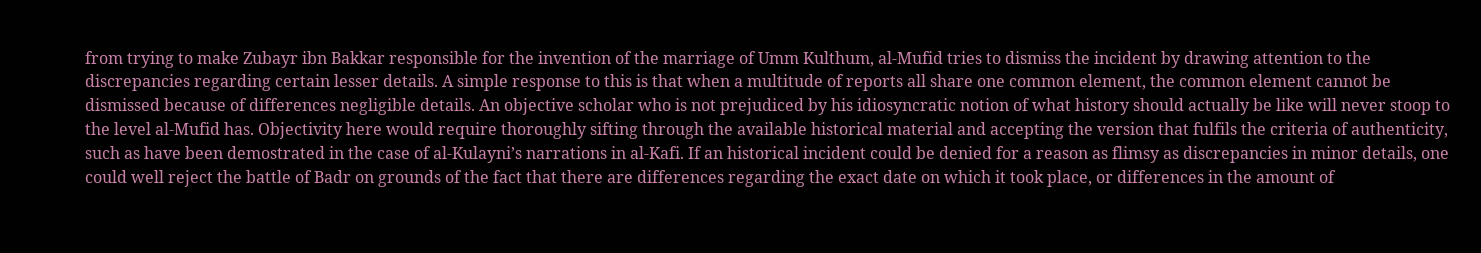from trying to make Zubayr ibn Bakkar responsible for the invention of the marriage of Umm Kulthum, al-Mufid tries to dismiss the incident by drawing attention to the discrepancies regarding certain lesser details. A simple response to this is that when a multitude of reports all share one common element, the common element cannot be dismissed because of differences negligible details. An objective scholar who is not prejudiced by his idiosyncratic notion of what history should actually be like will never stoop to the level al-Mufid has. Objectivity here would require thoroughly sifting through the available historical material and accepting the version that fulfils the criteria of authenticity, such as have been demostrated in the case of al-Kulayni’s narrations in al-Kafi. If an historical incident could be denied for a reason as flimsy as discrepancies in minor details, one could well reject the battle of Badr on grounds of the fact that there are differences regarding the exact date on which it took place, or differences in the amount of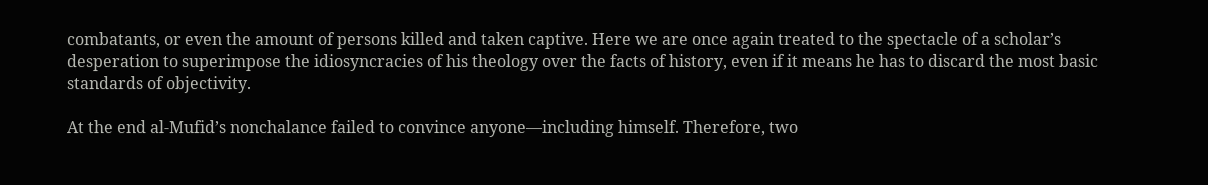combatants, or even the amount of persons killed and taken captive. Here we are once again treated to the spectacle of a scholar’s desperation to superimpose the idiosyncracies of his theology over the facts of history, even if it means he has to discard the most basic standards of objectivity.

At the end al-Mufid’s nonchalance failed to convince anyone—including himself. Therefore, two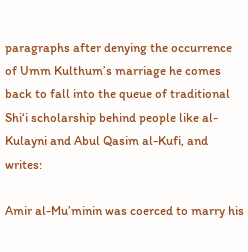paragraphs after denying the occurrence of Umm Kulthum’s marriage he comes back to fall into the queue of traditional Shi‘i scholarship behind people like al-Kulayni and Abul Qasim al-Kufi, and writes:

Amir al-Mu’minin was coerced to marry his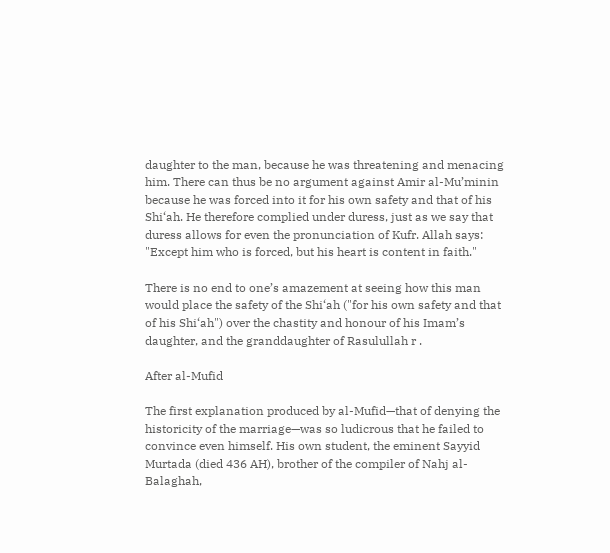daughter to the man, because he was threatening and menacing him. There can thus be no argument against Amir al-Mu’minin because he was forced into it for his own safety and that of his Shi‘ah. He therefore complied under duress, just as we say that duress allows for even the pronunciation of Kufr. Allah says: "Except him who is forced, but his heart is content in faith."

There is no end to one’s amazement at seeing how this man would place the safety of the Shi‘ah ("for his own safety and that of his Shi‘ah") over the chastity and honour of his Imam’s daughter, and the granddaughter of Rasulullah r .

After al-Mufid

The first explanation produced by al-Mufid—that of denying the historicity of the marriage—was so ludicrous that he failed to convince even himself. His own student, the eminent Sayyid Murtada (died 436 AH), brother of the compiler of Nahj al-Balaghah,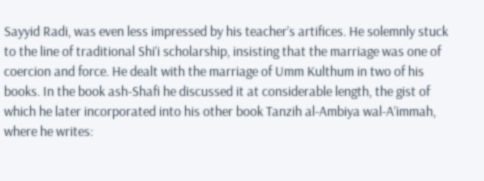Sayyid Radi, was even less impressed by his teacher’s artifices. He solemnly stuck to the line of traditional Shi‘i scholarship, insisting that the marriage was one of coercion and force. He dealt with the marriage of Umm Kulthum in two of his books. In the book ash-Shafi he discussed it at considerable length, the gist of which he later incorporated into his other book Tanzih al-Ambiya wal-A’immah, where he writes: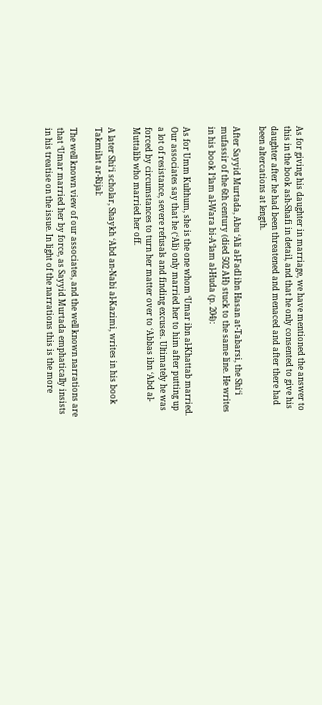As for giving his daughter in marriage, we have mentioned the answer to this in the book ash-Shafi in detail, and that he only consented to give his daughter after he had been threatened and menaced and after there had been altercations at length.

After Sayyid Murtada, Abu ‘Ali al-Fadl ibn Hasan at-Tabarsi, the Shi‘i mufassir of the 6th century (died 502 AH) stuck to the same line. He writes in his book I‘lam al-Wara bi-A‘lam al-Huda (p. 204):

As for Umm Kulthum, she is the one whom ‘Umar ibn al-Khattab married. Our associates say that he (‘Ali) only married her to him after putting up a lot of resistance, severe refusals and finding excuses. Ultimately he was forced by circumstances to turn her matter over to ‘Abbas ibn ‘Abd al-Muttalib who married her off.

A later Shi‘i scholar, Shaykh ‘Abd an-Nabi al-Kazimi, writes in his book Takmilat ar-Rijal:

The well known view of our associates, and the well known narrations are that ‘Umar married her by force, as Sayyid Murtada emphatically insists in his treatise on the issue. In light of the narrations this is the more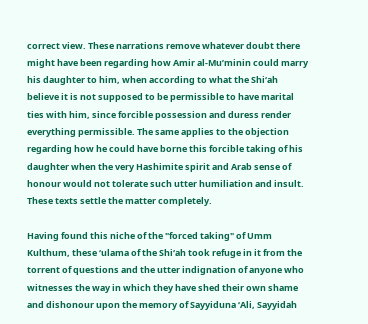correct view. These narrations remove whatever doubt there might have been regarding how Amir al-Mu’minin could marry his daughter to him, when according to what the Shi‘ah believe it is not supposed to be permissible to have marital ties with him, since forcible possession and duress render everything permissible. The same applies to the objection regarding how he could have borne this forcible taking of his daughter when the very Hashimite spirit and Arab sense of honour would not tolerate such utter humiliation and insult. These texts settle the matter completely.

Having found this niche of the "forced taking" of Umm Kulthum, these ‘ulama of the Shi‘ah took refuge in it from the torrent of questions and the utter indignation of anyone who witnesses the way in which they have shed their own shame and dishonour upon the memory of Sayyiduna ‘Ali, Sayyidah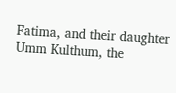Fatima, and their daughter Umm Kulthum, the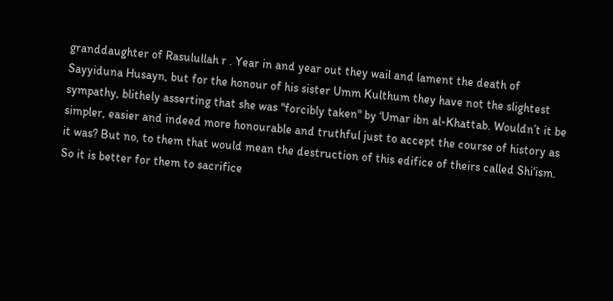granddaughter of Rasulullah r . Year in and year out they wail and lament the death of Sayyiduna Husayn, but for the honour of his sister Umm Kulthum they have not the slightest sympathy, blithely asserting that she was "forcibly taken" by ‘Umar ibn al-Khattab. Wouldn’t it be simpler, easier and indeed more honourable and truthful just to accept the course of history as it was? But no, to them that would mean the destruction of this edifice of theirs called Shi‘ism. So it is better for them to sacrifice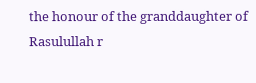the honour of the granddaughter of Rasulullah r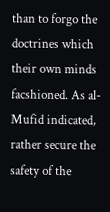than to forgo the doctrines which their own minds facshioned. As al-Mufid indicated, rather secure the safety of the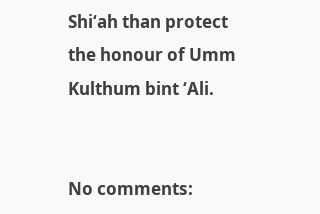Shi‘ah than protect the honour of Umm Kulthum bint ‘Ali.


No comments: